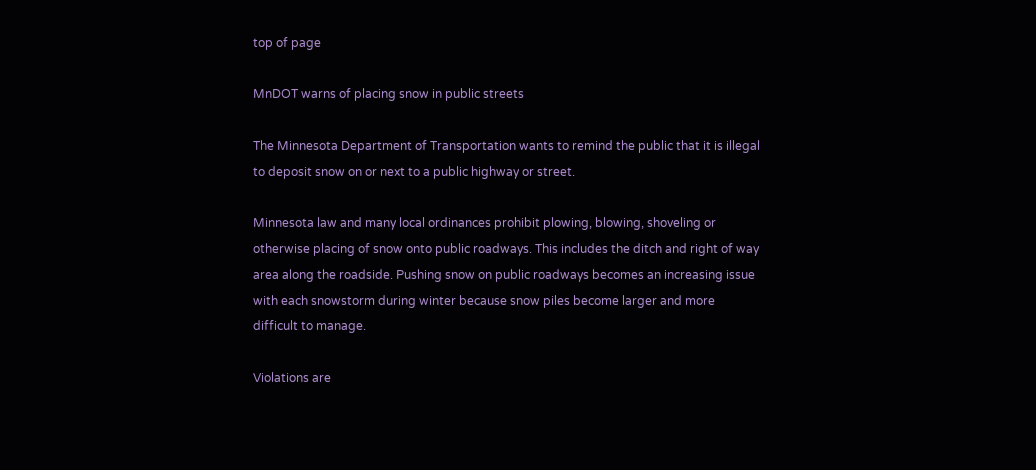top of page

MnDOT warns of placing snow in public streets

The Minnesota Department of Transportation wants to remind the public that it is illegal to deposit snow on or next to a public highway or street.

Minnesota law and many local ordinances prohibit plowing, blowing, shoveling or otherwise placing of snow onto public roadways. This includes the ditch and right of way area along the roadside. Pushing snow on public roadways becomes an increasing issue with each snowstorm during winter because snow piles become larger and more difficult to manage.

Violations are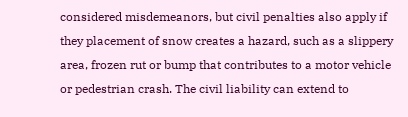considered misdemeanors, but civil penalties also apply if they placement of snow creates a hazard, such as a slippery area, frozen rut or bump that contributes to a motor vehicle or pedestrian crash. The civil liability can extend to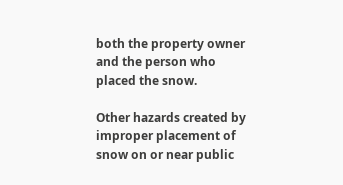both the property owner and the person who placed the snow.

Other hazards created by improper placement of snow on or near public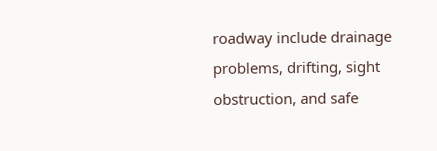roadway include drainage problems, drifting, sight obstruction, and safe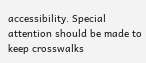accessibility. Special attention should be made to keep crosswalks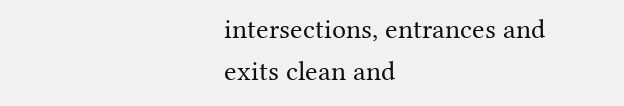intersections, entrances and exits clean and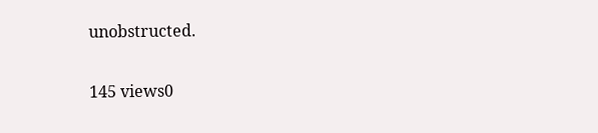unobstructed.

145 views0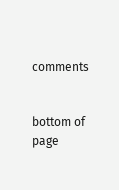comments


bottom of page